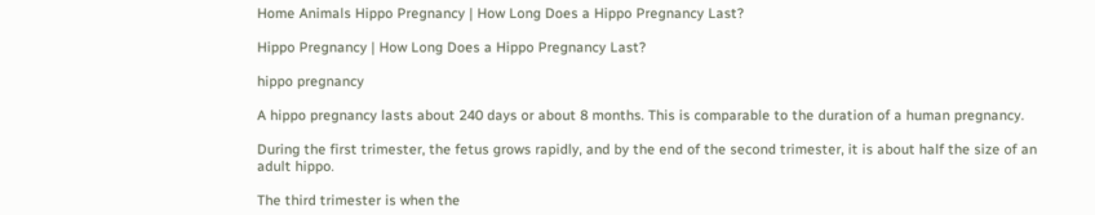Home Animals Hippo Pregnancy | How Long Does a Hippo Pregnancy Last?

Hippo Pregnancy | How Long Does a Hippo Pregnancy Last?

hippo pregnancy

A hippo pregnancy lasts about 240 days or about 8 months. This is comparable to the duration of a human pregnancy.

During the first trimester, the fetus grows rapidly, and by the end of the second trimester, it is about half the size of an adult hippo.

The third trimester is when the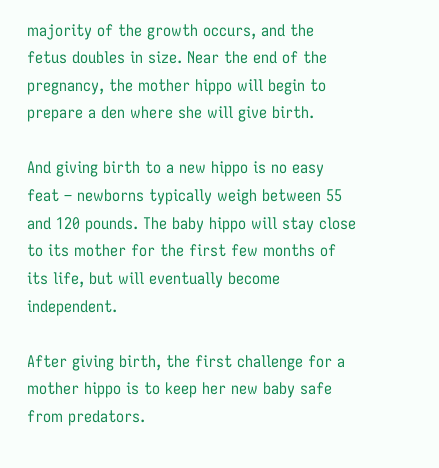majority of the growth occurs, and the fetus doubles in size. Near the end of the pregnancy, the mother hippo will begin to prepare a den where she will give birth.

And giving birth to a new hippo is no easy feat – newborns typically weigh between 55 and 120 pounds. The baby hippo will stay close to its mother for the first few months of its life, but will eventually become independent.

After giving birth, the first challenge for a mother hippo is to keep her new baby safe from predators.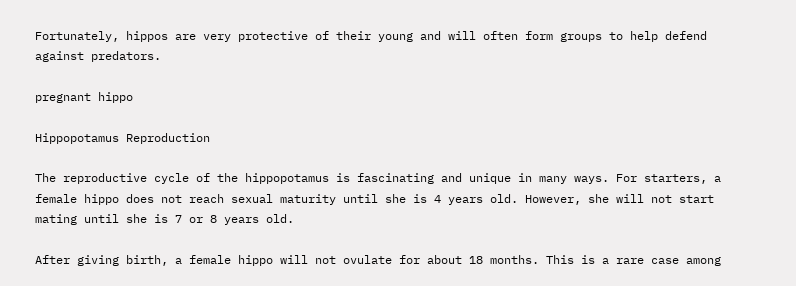Fortunately, hippos are very protective of their young and will often form groups to help defend against predators.

pregnant hippo

Hippopotamus Reproduction

The reproductive cycle of the hippopotamus is fascinating and unique in many ways. For starters, a female hippo does not reach sexual maturity until she is 4 years old. However, she will not start mating until she is 7 or 8 years old.

After giving birth, a female hippo will not ovulate for about 18 months. This is a rare case among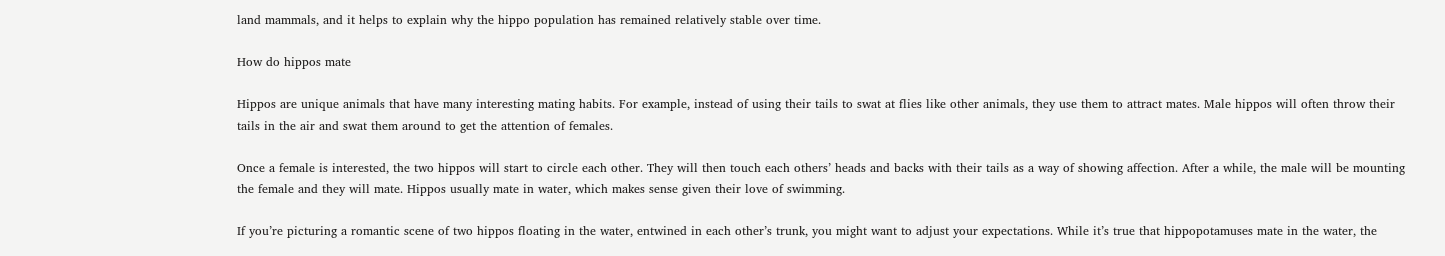land mammals, and it helps to explain why the hippo population has remained relatively stable over time.

How do hippos mate

Hippos are unique animals that have many interesting mating habits. For example, instead of using their tails to swat at flies like other animals, they use them to attract mates. Male hippos will often throw their tails in the air and swat them around to get the attention of females.

Once a female is interested, the two hippos will start to circle each other. They will then touch each others’ heads and backs with their tails as a way of showing affection. After a while, the male will be mounting the female and they will mate. Hippos usually mate in water, which makes sense given their love of swimming.

If you’re picturing a romantic scene of two hippos floating in the water, entwined in each other’s trunk, you might want to adjust your expectations. While it’s true that hippopotamuses mate in the water, the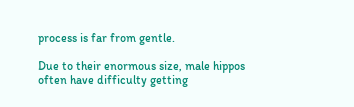process is far from gentle.

Due to their enormous size, male hippos often have difficulty getting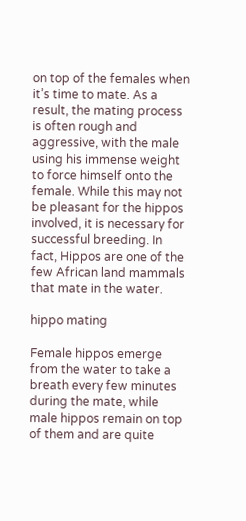on top of the females when it’s time to mate. As a result, the mating process is often rough and aggressive, with the male using his immense weight to force himself onto the female. While this may not be pleasant for the hippos involved, it is necessary for successful breeding. In fact, Hippos are one of the few African land mammals that mate in the water.

hippo mating

Female hippos emerge from the water to take a breath every few minutes during the mate, while male hippos remain on top of them and are quite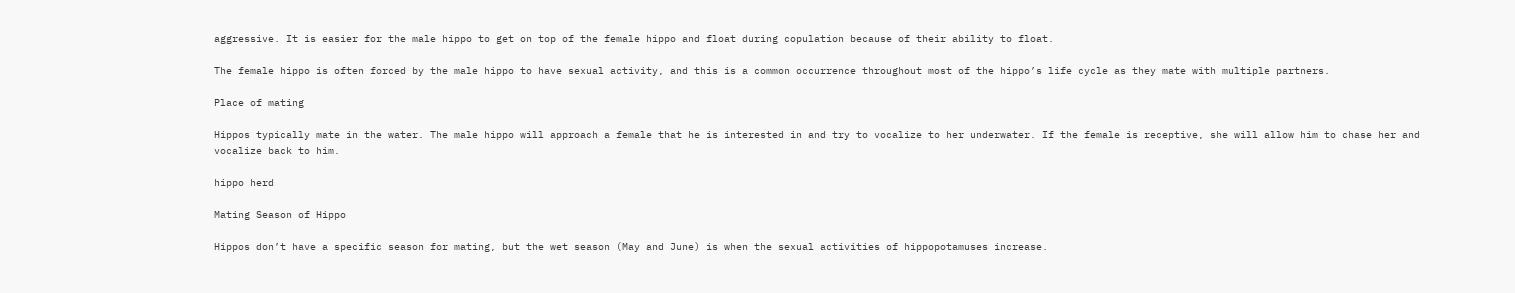aggressive. It is easier for the male hippo to get on top of the female hippo and float during copulation because of their ability to float.

The female hippo is often forced by the male hippo to have sexual activity, and this is a common occurrence throughout most of the hippo’s life cycle as they mate with multiple partners.

Place of mating

Hippos typically mate in the water. The male hippo will approach a female that he is interested in and try to vocalize to her underwater. If the female is receptive, she will allow him to chase her and vocalize back to him.

hippo herd

Mating Season of Hippo

Hippos don’t have a specific season for mating, but the wet season (May and June) is when the sexual activities of hippopotamuses increase.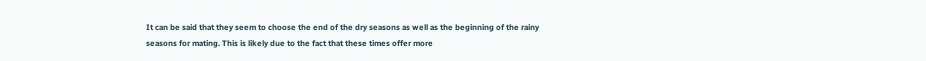It can be said that they seem to choose the end of the dry seasons as well as the beginning of the rainy seasons for mating. This is likely due to the fact that these times offer more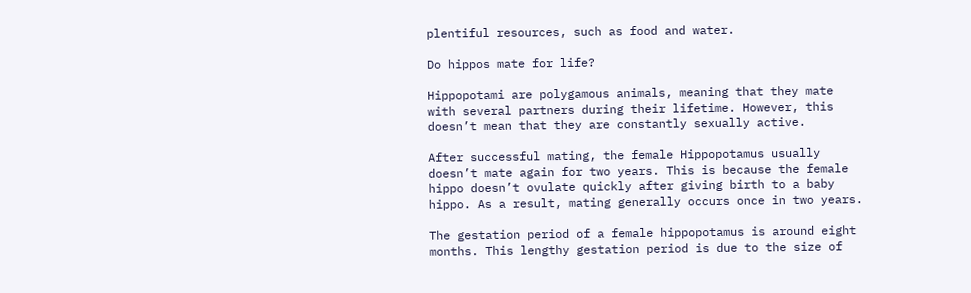plentiful resources, such as food and water.

Do hippos mate for life?

Hippopotami are polygamous animals, meaning that they mate with several partners during their lifetime. However, this doesn’t mean that they are constantly sexually active.

After successful mating, the female Hippopotamus usually doesn’t mate again for two years. This is because the female hippo doesn’t ovulate quickly after giving birth to a baby hippo. As a result, mating generally occurs once in two years.

The gestation period of a female hippopotamus is around eight months. This lengthy gestation period is due to the size of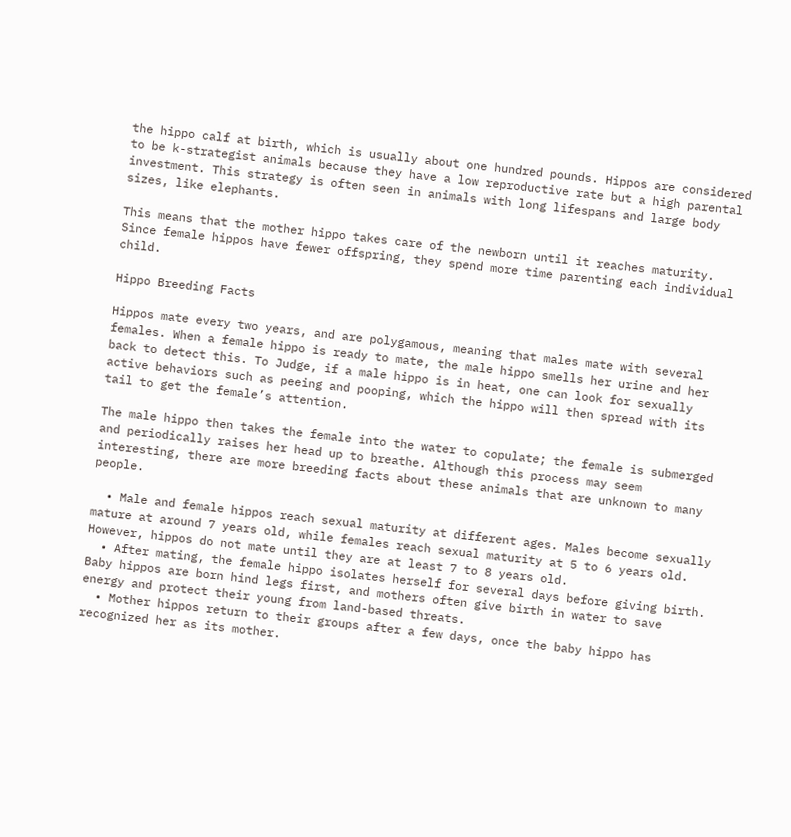the hippo calf at birth, which is usually about one hundred pounds. Hippos are considered to be k-strategist animals because they have a low reproductive rate but a high parental investment. This strategy is often seen in animals with long lifespans and large body sizes, like elephants.

This means that the mother hippo takes care of the newborn until it reaches maturity. Since female hippos have fewer offspring, they spend more time parenting each individual child.

Hippo Breeding Facts

Hippos mate every two years, and are polygamous, meaning that males mate with several females. When a female hippo is ready to mate, the male hippo smells her urine and her back to detect this. To Judge, if a male hippo is in heat, one can look for sexually active behaviors such as peeing and pooping, which the hippo will then spread with its tail to get the female’s attention.

The male hippo then takes the female into the water to copulate; the female is submerged and periodically raises her head up to breathe. Although this process may seem interesting, there are more breeding facts about these animals that are unknown to many people.

  • Male and female hippos reach sexual maturity at different ages. Males become sexually mature at around 7 years old, while females reach sexual maturity at 5 to 6 years old. However, hippos do not mate until they are at least 7 to 8 years old.
  • After mating, the female hippo isolates herself for several days before giving birth. Baby hippos are born hind legs first, and mothers often give birth in water to save energy and protect their young from land-based threats.
  • Mother hippos return to their groups after a few days, once the baby hippo has recognized her as its mother.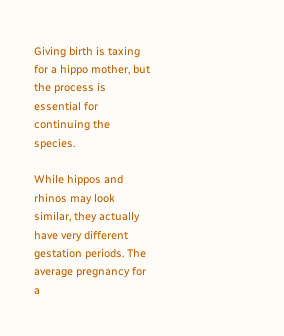Giving birth is taxing for a hippo mother, but the process is essential for continuing the species.

While hippos and rhinos may look similar, they actually have very different gestation periods. The average pregnancy for a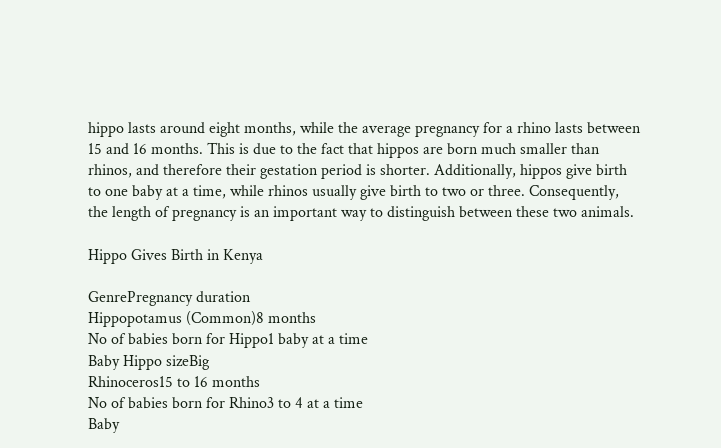hippo lasts around eight months, while the average pregnancy for a rhino lasts between 15 and 16 months. This is due to the fact that hippos are born much smaller than rhinos, and therefore their gestation period is shorter. Additionally, hippos give birth to one baby at a time, while rhinos usually give birth to two or three. Consequently, the length of pregnancy is an important way to distinguish between these two animals.

Hippo Gives Birth in Kenya

GenrePregnancy duration
Hippopotamus (Common)8 months
No of babies born for Hippo1 baby at a time
Baby Hippo sizeBig
Rhinoceros15 to 16 months
No of babies born for Rhino3 to 4 at a time
Baby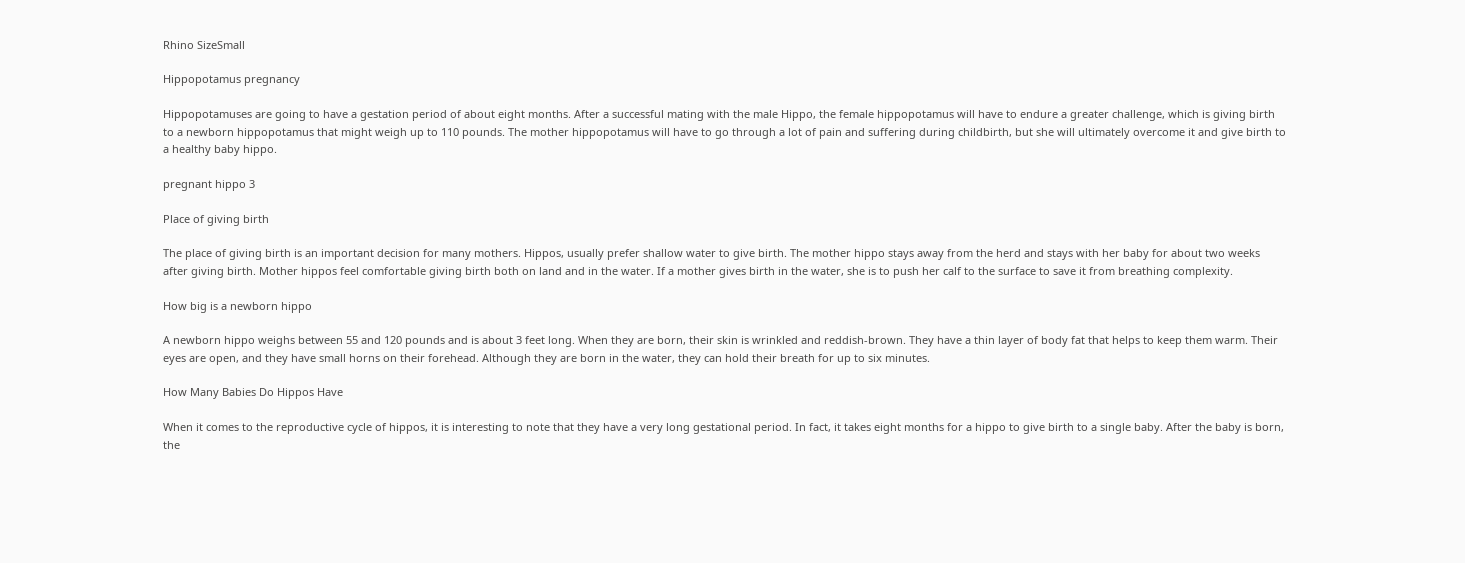Rhino SizeSmall

Hippopotamus pregnancy

Hippopotamuses are going to have a gestation period of about eight months. After a successful mating with the male Hippo, the female hippopotamus will have to endure a greater challenge, which is giving birth to a newborn hippopotamus that might weigh up to 110 pounds. The mother hippopotamus will have to go through a lot of pain and suffering during childbirth, but she will ultimately overcome it and give birth to a healthy baby hippo.

pregnant hippo 3

Place of giving birth

The place of giving birth is an important decision for many mothers. Hippos, usually prefer shallow water to give birth. The mother hippo stays away from the herd and stays with her baby for about two weeks after giving birth. Mother hippos feel comfortable giving birth both on land and in the water. If a mother gives birth in the water, she is to push her calf to the surface to save it from breathing complexity.

How big is a newborn hippo

A newborn hippo weighs between 55 and 120 pounds and is about 3 feet long. When they are born, their skin is wrinkled and reddish-brown. They have a thin layer of body fat that helps to keep them warm. Their eyes are open, and they have small horns on their forehead. Although they are born in the water, they can hold their breath for up to six minutes.

How Many Babies Do Hippos Have

When it comes to the reproductive cycle of hippos, it is interesting to note that they have a very long gestational period. In fact, it takes eight months for a hippo to give birth to a single baby. After the baby is born, the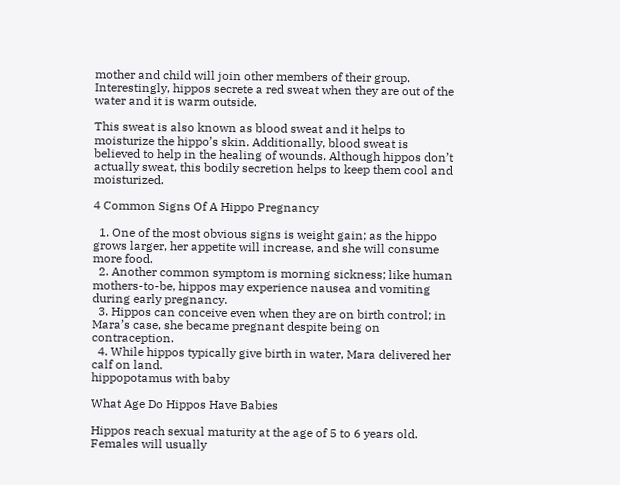mother and child will join other members of their group. Interestingly, hippos secrete a red sweat when they are out of the water and it is warm outside.

This sweat is also known as blood sweat and it helps to moisturize the hippo’s skin. Additionally, blood sweat is believed to help in the healing of wounds. Although hippos don’t actually sweat, this bodily secretion helps to keep them cool and moisturized.

4 Common Signs Of A Hippo Pregnancy

  1. One of the most obvious signs is weight gain; as the hippo grows larger, her appetite will increase, and she will consume more food.
  2. Another common symptom is morning sickness; like human mothers-to-be, hippos may experience nausea and vomiting during early pregnancy.
  3. Hippos can conceive even when they are on birth control; in Mara’s case, she became pregnant despite being on contraception.
  4. While hippos typically give birth in water, Mara delivered her calf on land.
hippopotamus with baby

What Age Do Hippos Have Babies

Hippos reach sexual maturity at the age of 5 to 6 years old. Females will usually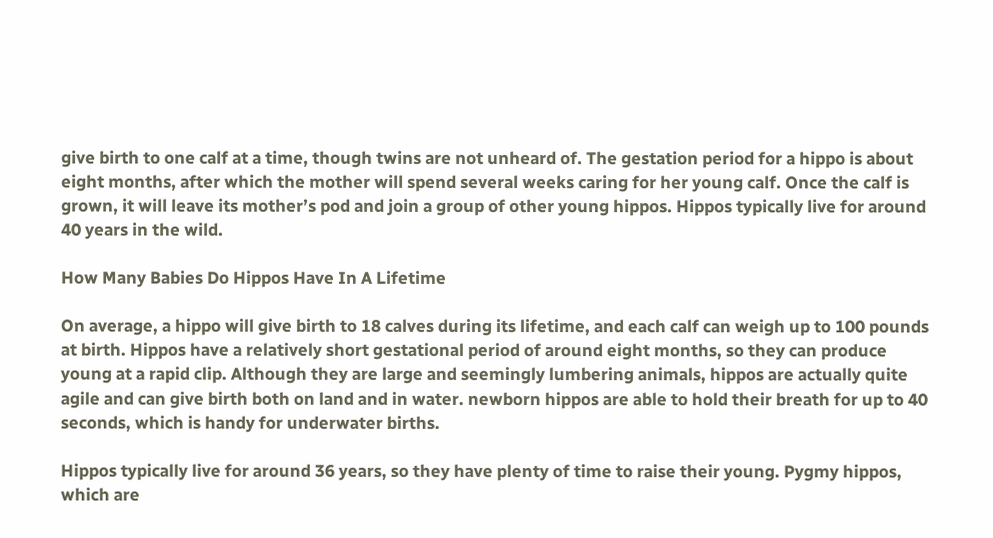give birth to one calf at a time, though twins are not unheard of. The gestation period for a hippo is about eight months, after which the mother will spend several weeks caring for her young calf. Once the calf is grown, it will leave its mother’s pod and join a group of other young hippos. Hippos typically live for around 40 years in the wild.

How Many Babies Do Hippos Have In A Lifetime

On average, a hippo will give birth to 18 calves during its lifetime, and each calf can weigh up to 100 pounds at birth. Hippos have a relatively short gestational period of around eight months, so they can produce young at a rapid clip. Although they are large and seemingly lumbering animals, hippos are actually quite agile and can give birth both on land and in water. newborn hippos are able to hold their breath for up to 40 seconds, which is handy for underwater births.

Hippos typically live for around 36 years, so they have plenty of time to raise their young. Pygmy hippos, which are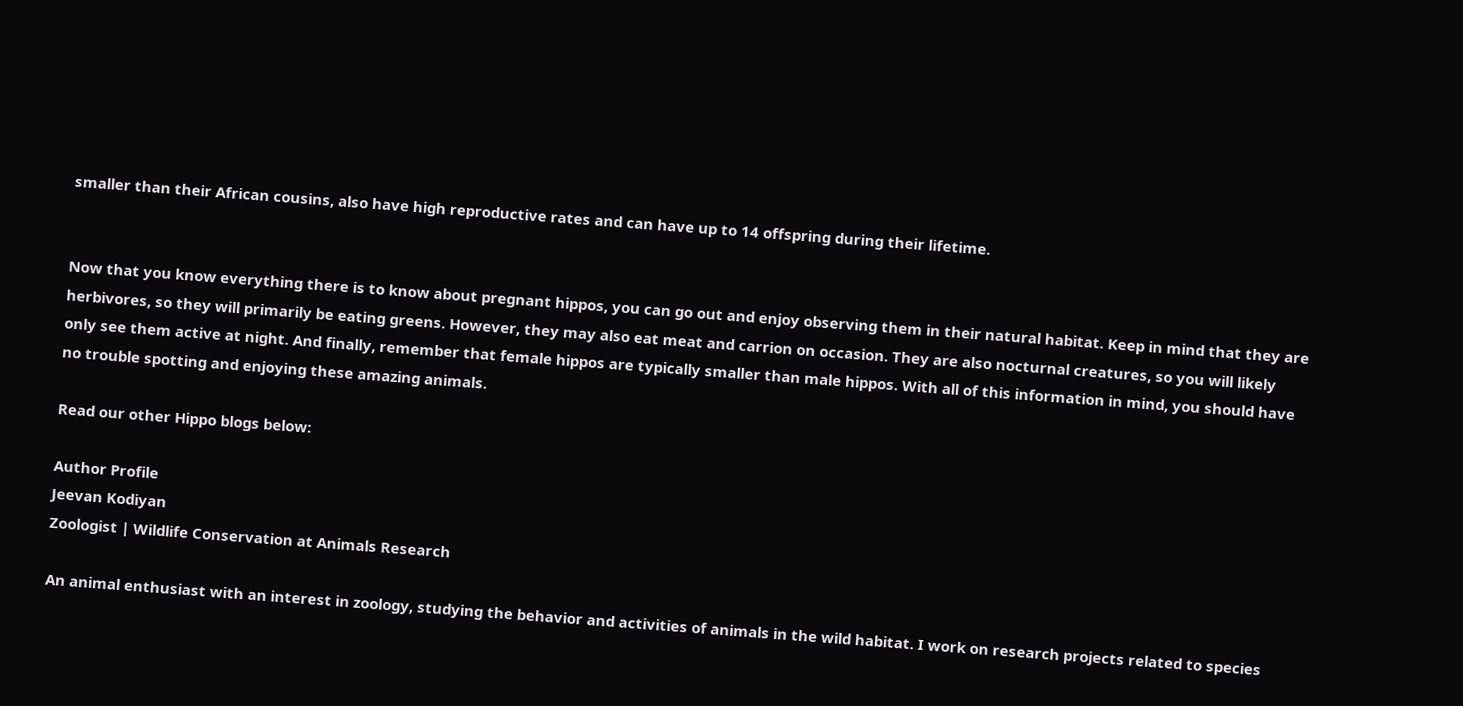smaller than their African cousins, also have high reproductive rates and can have up to 14 offspring during their lifetime.


Now that you know everything there is to know about pregnant hippos, you can go out and enjoy observing them in their natural habitat. Keep in mind that they are herbivores, so they will primarily be eating greens. However, they may also eat meat and carrion on occasion. They are also nocturnal creatures, so you will likely only see them active at night. And finally, remember that female hippos are typically smaller than male hippos. With all of this information in mind, you should have no trouble spotting and enjoying these amazing animals.

Read our other Hippo blogs below:

Author Profile
Jeevan Kodiyan
Zoologist | Wildlife Conservation at Animals Research

An animal enthusiast with an interest in zoology, studying the behavior and activities of animals in the wild habitat. I work on research projects related to species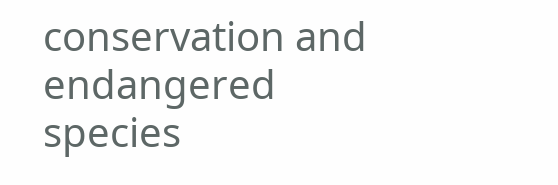conservation and endangered species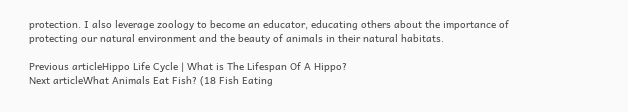protection. I also leverage zoology to become an educator, educating others about the importance of protecting our natural environment and the beauty of animals in their natural habitats.

Previous articleHippo Life Cycle | What is The Lifespan Of A Hippo?
Next articleWhat Animals Eat Fish? (18 Fish Eating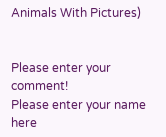Animals With Pictures)


Please enter your comment!
Please enter your name here